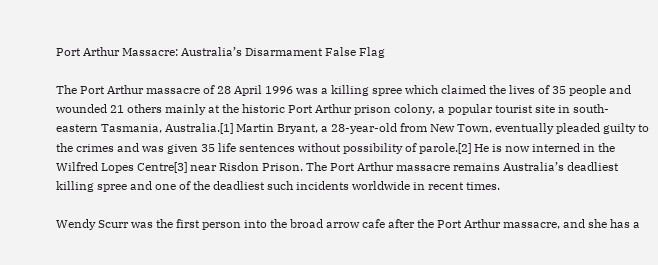Port Arthur Massacre: Australia’s Disarmament False Flag

The Port Arthur massacre of 28 April 1996 was a killing spree which claimed the lives of 35 people and wounded 21 others mainly at the historic Port Arthur prison colony, a popular tourist site in south-eastern Tasmania, Australia.[1] Martin Bryant, a 28-year-old from New Town, eventually pleaded guilty to the crimes and was given 35 life sentences without possibility of parole.[2] He is now interned in the Wilfred Lopes Centre[3] near Risdon Prison. The Port Arthur massacre remains Australia’s deadliest killing spree and one of the deadliest such incidents worldwide in recent times.

Wendy Scurr was the first person into the broad arrow cafe after the Port Arthur massacre, and she has a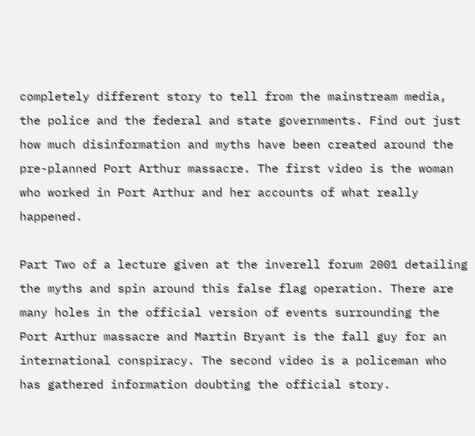completely different story to tell from the mainstream media, the police and the federal and state governments. Find out just how much disinformation and myths have been created around the pre-planned Port Arthur massacre. The first video is the woman who worked in Port Arthur and her accounts of what really happened.

Part Two of a lecture given at the inverell forum 2001 detailing the myths and spin around this false flag operation. There are many holes in the official version of events surrounding the Port Arthur massacre and Martin Bryant is the fall guy for an international conspiracy. The second video is a policeman who has gathered information doubting the official story.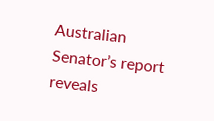Australian Senator’s report reveals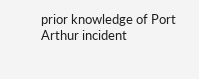prior knowledge of Port Arthur incident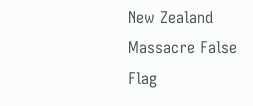New Zealand Massacre False Flag